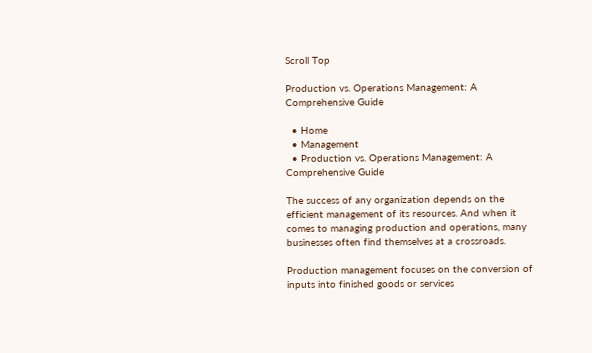Scroll Top

Production vs. Operations Management: A Comprehensive Guide

  • Home
  • Management
  • Production vs. Operations Management: A Comprehensive Guide

The success of any organization depends on the efficient management of its resources. And when it comes to managing production and operations, many businesses often find themselves at a crossroads.

Production management focuses on the conversion of inputs into finished goods or services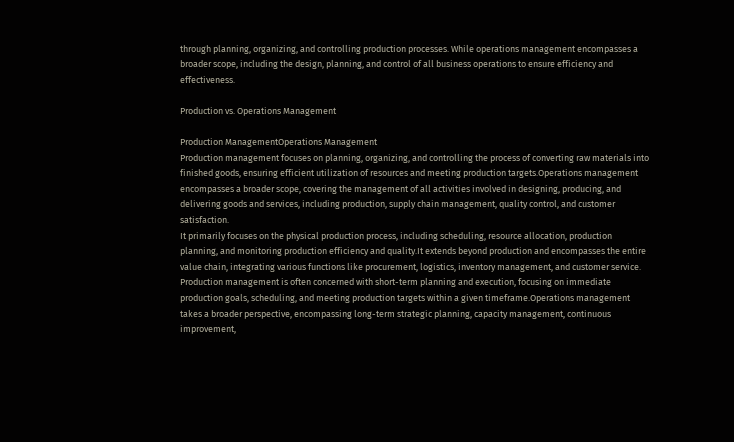through planning, organizing, and controlling production processes. While operations management encompasses a broader scope, including the design, planning, and control of all business operations to ensure efficiency and effectiveness.

Production vs. Operations Management

Production ManagementOperations Management
Production management focuses on planning, organizing, and controlling the process of converting raw materials into finished goods, ensuring efficient utilization of resources and meeting production targets.Operations management encompasses a broader scope, covering the management of all activities involved in designing, producing, and delivering goods and services, including production, supply chain management, quality control, and customer satisfaction.
It primarily focuses on the physical production process, including scheduling, resource allocation, production planning, and monitoring production efficiency and quality.It extends beyond production and encompasses the entire value chain, integrating various functions like procurement, logistics, inventory management, and customer service.
Production management is often concerned with short-term planning and execution, focusing on immediate production goals, scheduling, and meeting production targets within a given timeframe.Operations management takes a broader perspective, encompassing long-term strategic planning, capacity management, continuous improvement,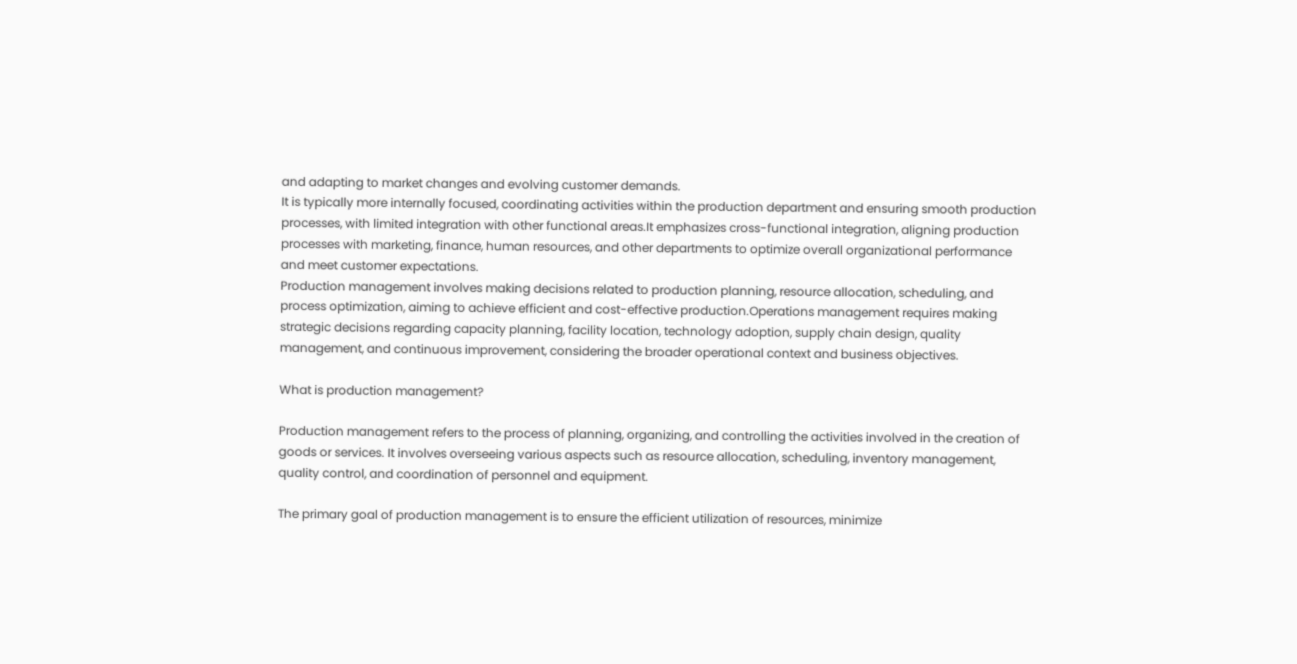and adapting to market changes and evolving customer demands.
It is typically more internally focused, coordinating activities within the production department and ensuring smooth production processes, with limited integration with other functional areas.It emphasizes cross-functional integration, aligning production processes with marketing, finance, human resources, and other departments to optimize overall organizational performance and meet customer expectations.
Production management involves making decisions related to production planning, resource allocation, scheduling, and process optimization, aiming to achieve efficient and cost-effective production.Operations management requires making strategic decisions regarding capacity planning, facility location, technology adoption, supply chain design, quality management, and continuous improvement, considering the broader operational context and business objectives.

What is production management?

Production management refers to the process of planning, organizing, and controlling the activities involved in the creation of goods or services. It involves overseeing various aspects such as resource allocation, scheduling, inventory management, quality control, and coordination of personnel and equipment.

The primary goal of production management is to ensure the efficient utilization of resources, minimize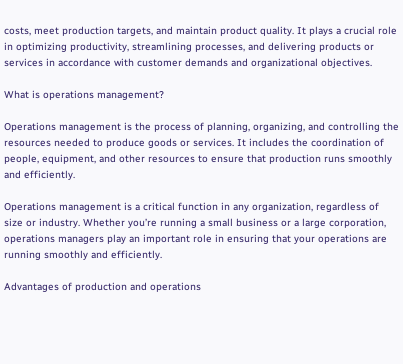costs, meet production targets, and maintain product quality. It plays a crucial role in optimizing productivity, streamlining processes, and delivering products or services in accordance with customer demands and organizational objectives.

What is operations management?

Operations management is the process of planning, organizing, and controlling the resources needed to produce goods or services. It includes the coordination of people, equipment, and other resources to ensure that production runs smoothly and efficiently.

Operations management is a critical function in any organization, regardless of size or industry. Whether you’re running a small business or a large corporation, operations managers play an important role in ensuring that your operations are running smoothly and efficiently.

Advantages of production and operations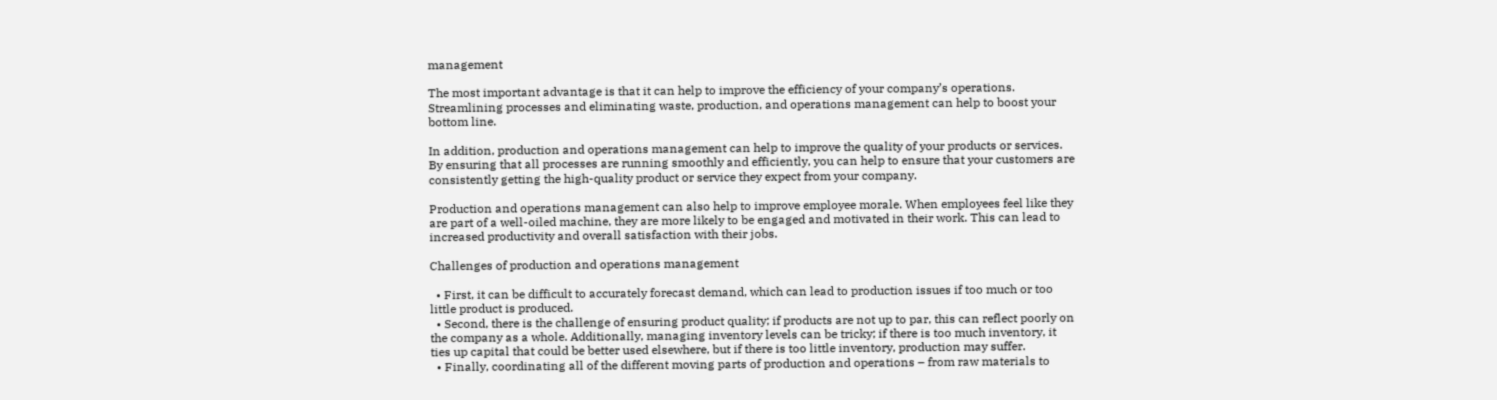management

The most important advantage is that it can help to improve the efficiency of your company’s operations. Streamlining processes and eliminating waste, production, and operations management can help to boost your bottom line.

In addition, production and operations management can help to improve the quality of your products or services. By ensuring that all processes are running smoothly and efficiently, you can help to ensure that your customers are consistently getting the high-quality product or service they expect from your company.

Production and operations management can also help to improve employee morale. When employees feel like they are part of a well-oiled machine, they are more likely to be engaged and motivated in their work. This can lead to increased productivity and overall satisfaction with their jobs.

Challenges of production and operations management

  • First, it can be difficult to accurately forecast demand, which can lead to production issues if too much or too little product is produced.
  • Second, there is the challenge of ensuring product quality; if products are not up to par, this can reflect poorly on the company as a whole. Additionally, managing inventory levels can be tricky; if there is too much inventory, it ties up capital that could be better used elsewhere, but if there is too little inventory, production may suffer.
  • Finally, coordinating all of the different moving parts of production and operations – from raw materials to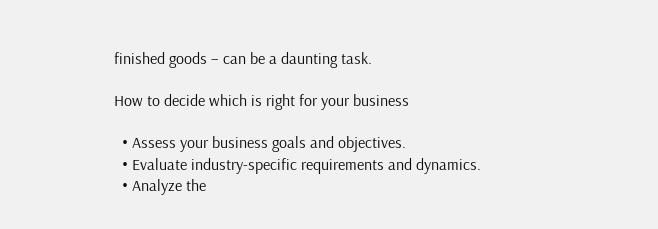finished goods – can be a daunting task.

How to decide which is right for your business

  • Assess your business goals and objectives.
  • Evaluate industry-specific requirements and dynamics.
  • Analyze the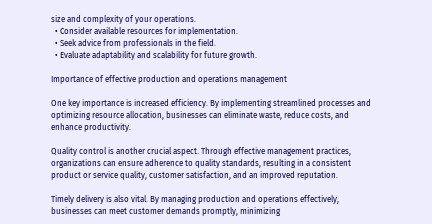size and complexity of your operations.
  • Consider available resources for implementation.
  • Seek advice from professionals in the field.
  • Evaluate adaptability and scalability for future growth.

Importance of effective production and operations management

One key importance is increased efficiency. By implementing streamlined processes and optimizing resource allocation, businesses can eliminate waste, reduce costs, and enhance productivity.

Quality control is another crucial aspect. Through effective management practices, organizations can ensure adherence to quality standards, resulting in a consistent product or service quality, customer satisfaction, and an improved reputation.

Timely delivery is also vital. By managing production and operations effectively, businesses can meet customer demands promptly, minimizing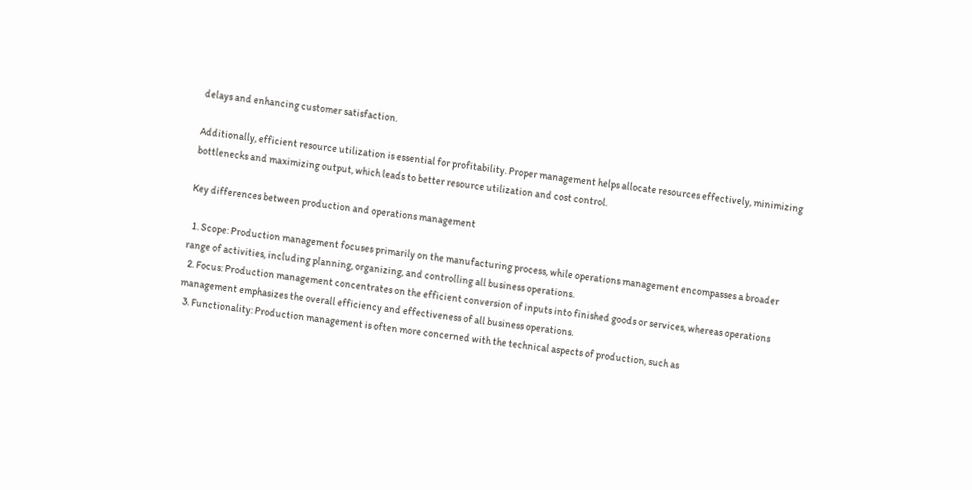delays and enhancing customer satisfaction.

Additionally, efficient resource utilization is essential for profitability. Proper management helps allocate resources effectively, minimizing bottlenecks and maximizing output, which leads to better resource utilization and cost control.

Key differences between production and operations management

  1. Scope: Production management focuses primarily on the manufacturing process, while operations management encompasses a broader range of activities, including planning, organizing, and controlling all business operations.
  2. Focus: Production management concentrates on the efficient conversion of inputs into finished goods or services, whereas operations management emphasizes the overall efficiency and effectiveness of all business operations.
  3. Functionality: Production management is often more concerned with the technical aspects of production, such as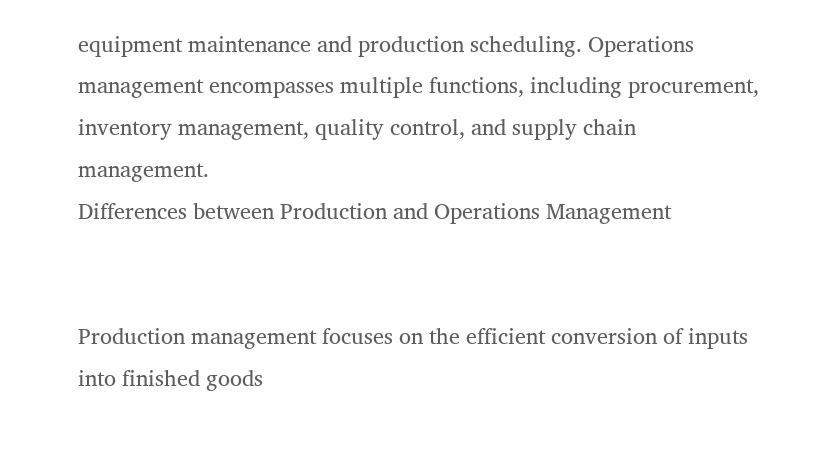equipment maintenance and production scheduling. Operations management encompasses multiple functions, including procurement, inventory management, quality control, and supply chain management.
Differences between Production and Operations Management


Production management focuses on the efficient conversion of inputs into finished goods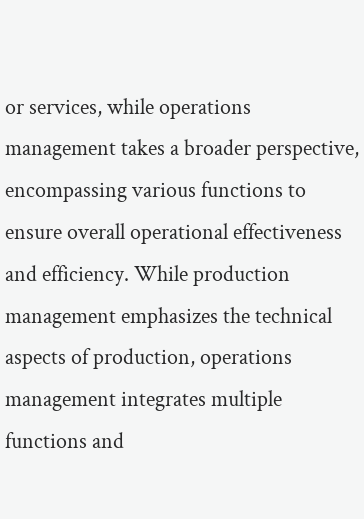or services, while operations management takes a broader perspective, encompassing various functions to ensure overall operational effectiveness and efficiency. While production management emphasizes the technical aspects of production, operations management integrates multiple functions and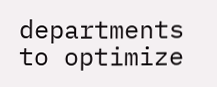departments to optimize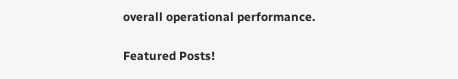overall operational performance.

Featured Posts!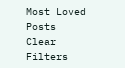Most Loved Posts
Clear Filters